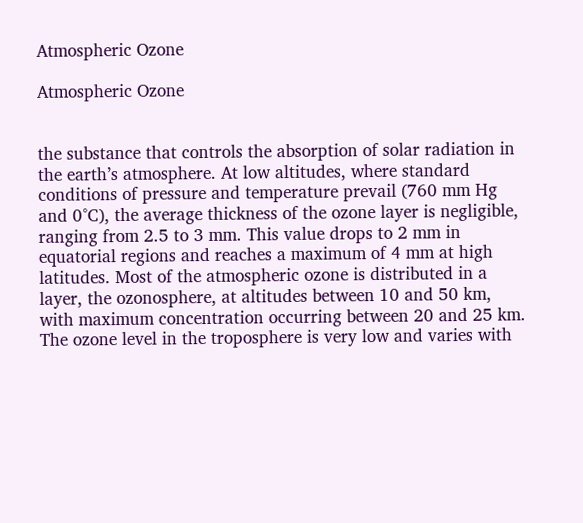Atmospheric Ozone

Atmospheric Ozone


the substance that controls the absorption of solar radiation in the earth’s atmosphere. At low altitudes, where standard conditions of pressure and temperature prevail (760 mm Hg and 0°C), the average thickness of the ozone layer is negligible, ranging from 2.5 to 3 mm. This value drops to 2 mm in equatorial regions and reaches a maximum of 4 mm at high latitudes. Most of the atmospheric ozone is distributed in a layer, the ozonosphere, at altitudes between 10 and 50 km, with maximum concentration occurring between 20 and 25 km. The ozone level in the troposphere is very low and varies with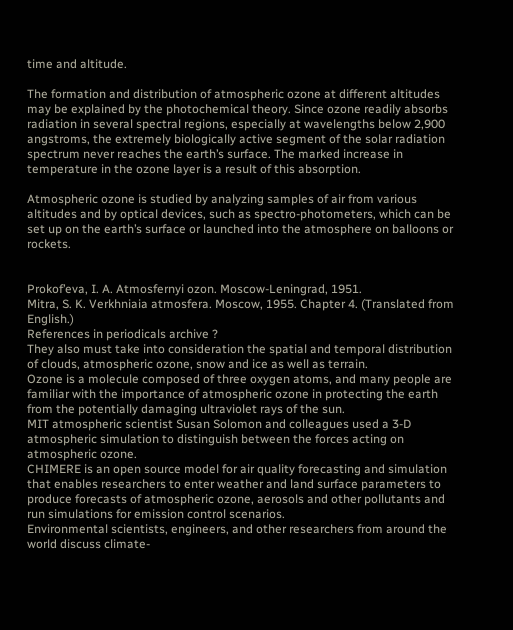time and altitude.

The formation and distribution of atmospheric ozone at different altitudes may be explained by the photochemical theory. Since ozone readily absorbs radiation in several spectral regions, especially at wavelengths below 2,900 angstroms, the extremely biologically active segment of the solar radiation spectrum never reaches the earth’s surface. The marked increase in temperature in the ozone layer is a result of this absorption.

Atmospheric ozone is studied by analyzing samples of air from various altitudes and by optical devices, such as spectro-photometers, which can be set up on the earth’s surface or launched into the atmosphere on balloons or rockets.


Prokof’eva, I. A. Atmosfernyi ozon. Moscow-Leningrad, 1951.
Mitra, S. K. Verkhniaia atmosfera. Moscow, 1955. Chapter 4. (Translated from English.)
References in periodicals archive ?
They also must take into consideration the spatial and temporal distribution of clouds, atmospheric ozone, snow and ice as well as terrain.
Ozone is a molecule composed of three oxygen atoms, and many people are familiar with the importance of atmospheric ozone in protecting the earth from the potentially damaging ultraviolet rays of the sun.
MIT atmospheric scientist Susan Solomon and colleagues used a 3-D atmospheric simulation to distinguish between the forces acting on atmospheric ozone.
CHIMERE is an open source model for air quality forecasting and simulation that enables researchers to enter weather and land surface parameters to produce forecasts of atmospheric ozone, aerosols and other pollutants and run simulations for emission control scenarios.
Environmental scientists, engineers, and other researchers from around the world discuss climate-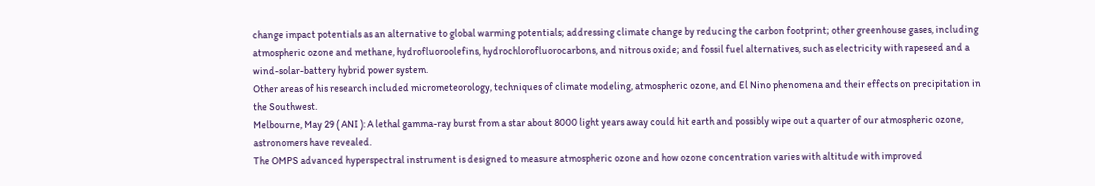change impact potentials as an alternative to global warming potentials; addressing climate change by reducing the carbon footprint; other greenhouse gases, including atmospheric ozone and methane, hydrofluoroolefins, hydrochlorofluorocarbons, and nitrous oxide; and fossil fuel alternatives, such as electricity with rapeseed and a wind-solar-battery hybrid power system.
Other areas of his research included micrometeorology, techniques of climate modeling, atmospheric ozone, and El Nino phenomena and their effects on precipitation in the Southwest.
Melbourne, May 29 ( ANI ): A lethal gamma-ray burst from a star about 8000 light years away could hit earth and possibly wipe out a quarter of our atmospheric ozone, astronomers have revealed.
The OMPS advanced hyperspectral instrument is designed to measure atmospheric ozone and how ozone concentration varies with altitude with improved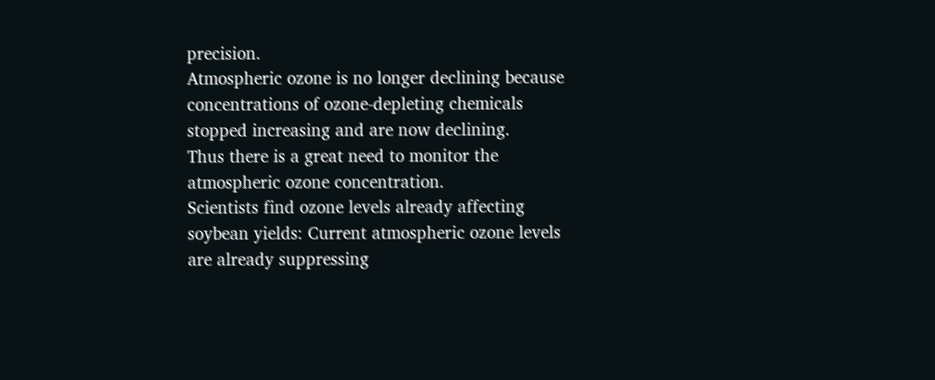precision.
Atmospheric ozone is no longer declining because concentrations of ozone-depleting chemicals stopped increasing and are now declining.
Thus there is a great need to monitor the atmospheric ozone concentration.
Scientists find ozone levels already affecting soybean yields: Current atmospheric ozone levels are already suppressing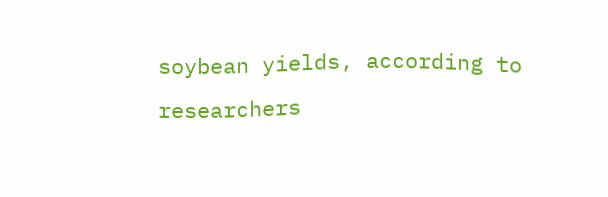soybean yields, according to researchers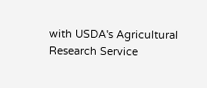with USDA's Agricultural Research Service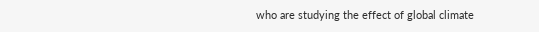who are studying the effect of global climate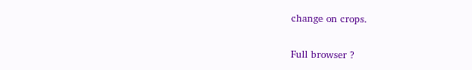change on crops.

Full browser ?